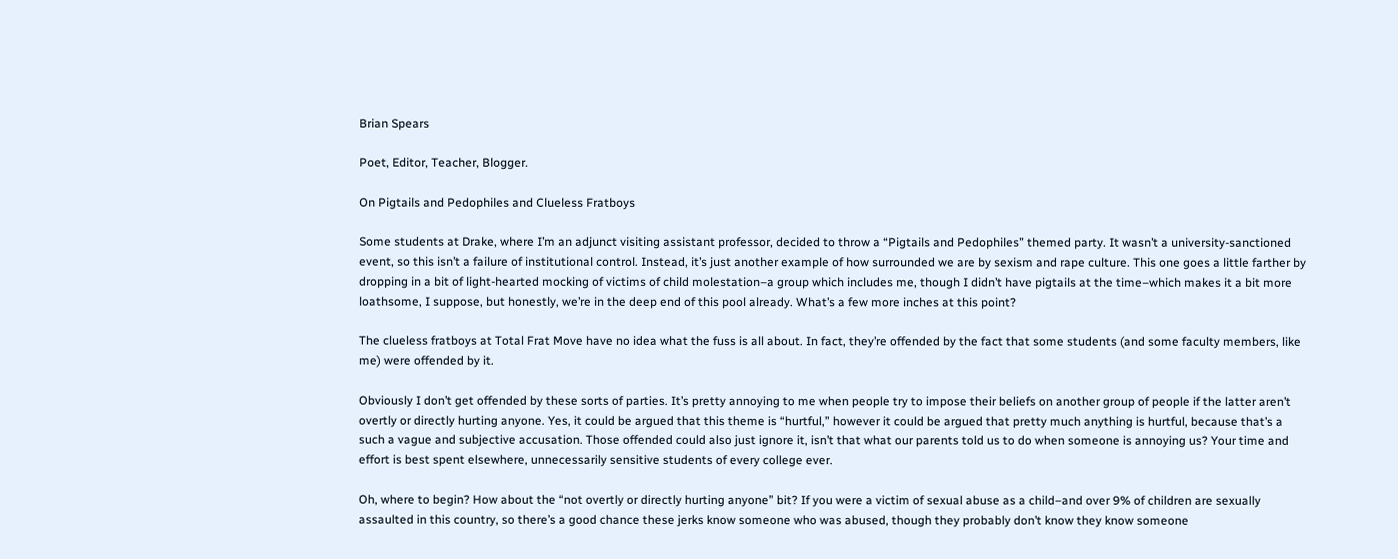Brian Spears

Poet, Editor, Teacher, Blogger.

On Pigtails and Pedophiles and Clueless Fratboys

Some students at Drake, where I’m an adjunct visiting assistant professor, decided to throw a “Pigtails and Pedophiles” themed party. It wasn’t a university-sanctioned event, so this isn’t a failure of institutional control. Instead, it’s just another example of how surrounded we are by sexism and rape culture. This one goes a little farther by dropping in a bit of light-hearted mocking of victims of child molestation–a group which includes me, though I didn’t have pigtails at the time–which makes it a bit more loathsome, I suppose, but honestly, we’re in the deep end of this pool already. What’s a few more inches at this point?

The clueless fratboys at Total Frat Move have no idea what the fuss is all about. In fact, they’re offended by the fact that some students (and some faculty members, like me) were offended by it.

Obviously I don’t get offended by these sorts of parties. It’s pretty annoying to me when people try to impose their beliefs on another group of people if the latter aren’t overtly or directly hurting anyone. Yes, it could be argued that this theme is “hurtful,” however it could be argued that pretty much anything is hurtful, because that’s a such a vague and subjective accusation. Those offended could also just ignore it, isn’t that what our parents told us to do when someone is annoying us? Your time and effort is best spent elsewhere, unnecessarily sensitive students of every college ever.

Oh, where to begin? How about the “not overtly or directly hurting anyone” bit? If you were a victim of sexual abuse as a child–and over 9% of children are sexually assaulted in this country, so there’s a good chance these jerks know someone who was abused, though they probably don’t know they know someone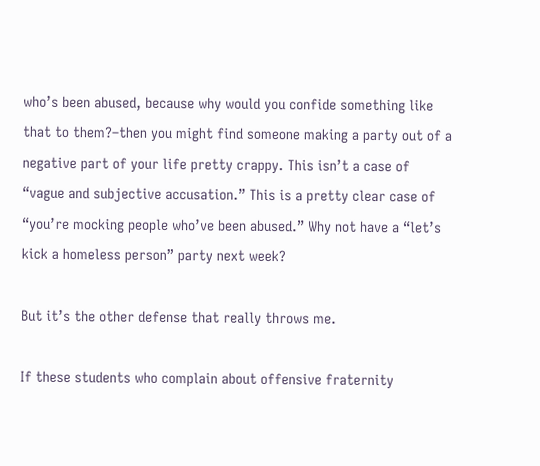who’s been abused, because why would you confide something like that to them?–then you might find someone making a party out of a negative part of your life pretty crappy. This isn’t a case of “vague and subjective accusation.” This is a pretty clear case of “you’re mocking people who’ve been abused.” Why not have a “let’s kick a homeless person” party next week?

But it’s the other defense that really throws me.

If these students who complain about offensive fraternity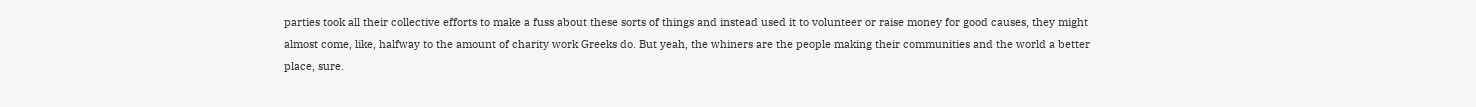parties took all their collective efforts to make a fuss about these sorts of things and instead used it to volunteer or raise money for good causes, they might almost come, like, halfway to the amount of charity work Greeks do. But yeah, the whiners are the people making their communities and the world a better place, sure.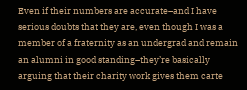Even if their numbers are accurate–and I have serious doubts that they are, even though I was a member of a fraternity as an undergrad and remain an alumni in good standing–they’re basically arguing that their charity work gives them carte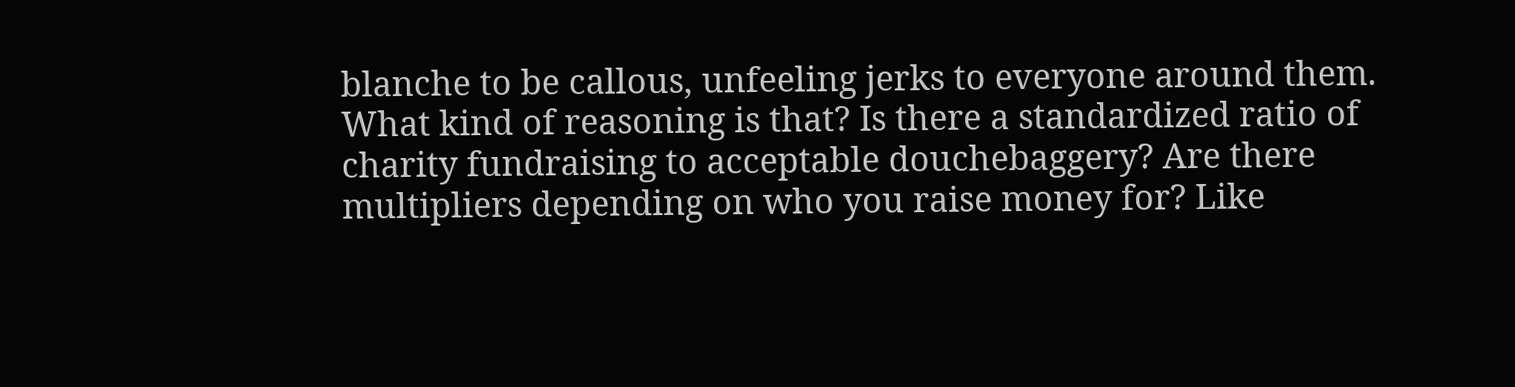blanche to be callous, unfeeling jerks to everyone around them. What kind of reasoning is that? Is there a standardized ratio of charity fundraising to acceptable douchebaggery? Are there multipliers depending on who you raise money for? Like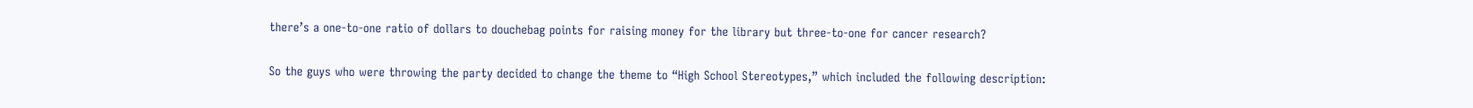there’s a one-to-one ratio of dollars to douchebag points for raising money for the library but three-to-one for cancer research?

So the guys who were throwing the party decided to change the theme to “High School Stereotypes,” which included the following description: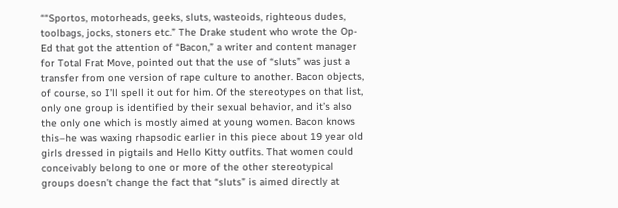““Sportos, motorheads, geeks, sluts, wasteoids, righteous dudes, toolbags, jocks, stoners etc.” The Drake student who wrote the Op-Ed that got the attention of “Bacon,” a writer and content manager for Total Frat Move, pointed out that the use of “sluts” was just a transfer from one version of rape culture to another. Bacon objects, of course, so I’ll spell it out for him. Of the stereotypes on that list, only one group is identified by their sexual behavior, and it’s also the only one which is mostly aimed at young women. Bacon knows this–he was waxing rhapsodic earlier in this piece about 19 year old girls dressed in pigtails and Hello Kitty outfits. That women could conceivably belong to one or more of the other stereotypical groups doesn’t change the fact that “sluts” is aimed directly at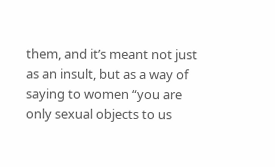them, and it’s meant not just as an insult, but as a way of saying to women “you are only sexual objects to us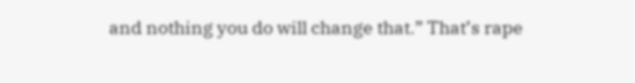and nothing you do will change that.” That’s rape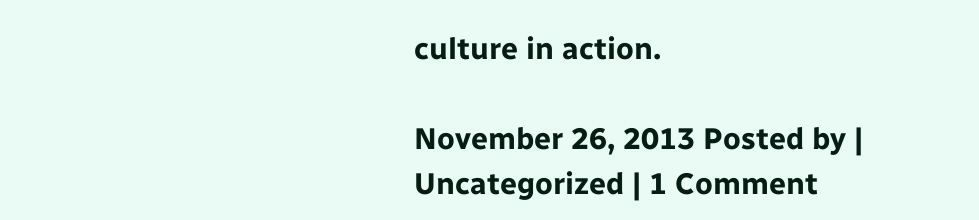culture in action.

November 26, 2013 Posted by | Uncategorized | 1 Comment